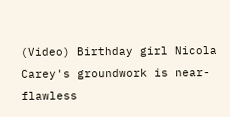(Video) Birthday girl Nicola Carey's groundwork is near-flawless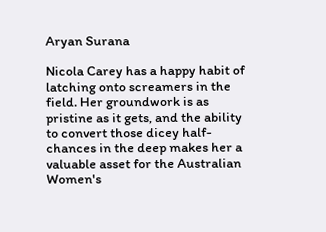Aryan Surana

Nicola Carey has a happy habit of latching onto screamers in the field. Her groundwork is as pristine as it gets, and the ability to convert those dicey half-chances in the deep makes her a valuable asset for the Australian Women's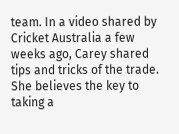team. In a video shared by Cricket Australia a few weeks ago, Carey shared tips and tricks of the trade. She believes the key to taking a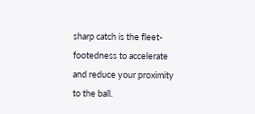sharp catch is the fleet-footedness to accelerate and reduce your proximity to the ball.